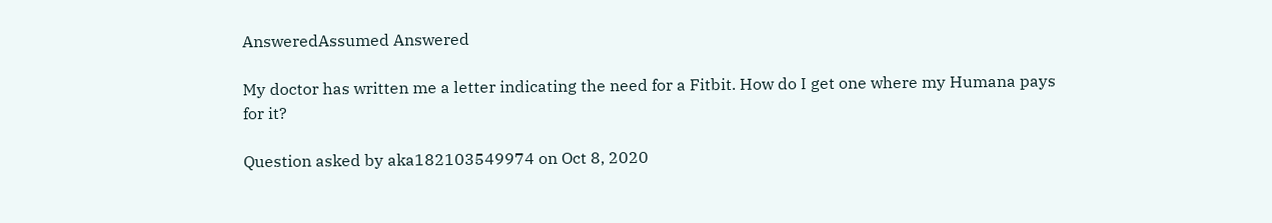AnsweredAssumed Answered

My doctor has written me a letter indicating the need for a Fitbit. How do I get one where my Humana pays for it?

Question asked by aka182103549974 on Oct 8, 2020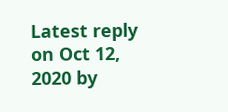Latest reply on Oct 12, 2020 by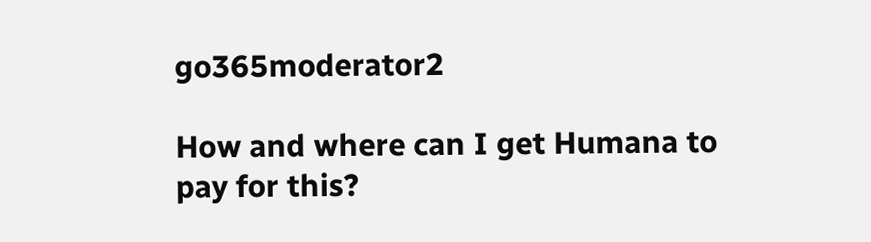go365moderator2

How and where can I get Humana to pay for this?